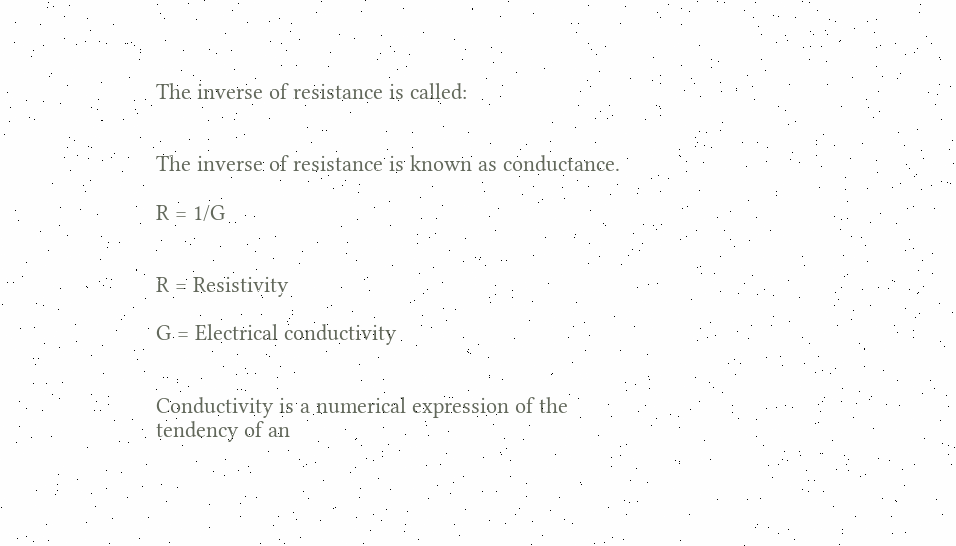The inverse of resistance is called:


The inverse of resistance is known as conductance.

R = 1/G


R = Resistivity

G = Electrical conductivity


Conductivity is a numerical expression of the tendency of an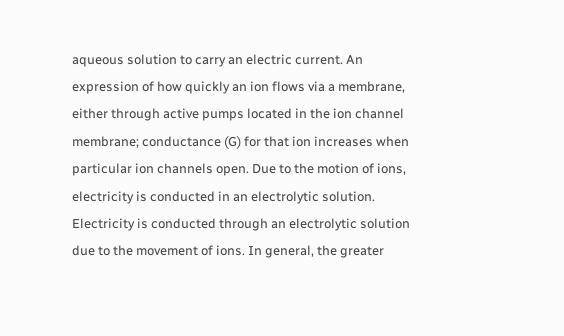aqueous solution to carry an electric current. An expression of how quickly an ion flows via a membrane, either through active pumps located in the ion channel membrane; conductance (G) for that ion increases when particular ion channels open. Due to the motion of ions, electricity is conducted in an electrolytic solution. Electricity is conducted through an electrolytic solution due to the movement of ions. In general, the greater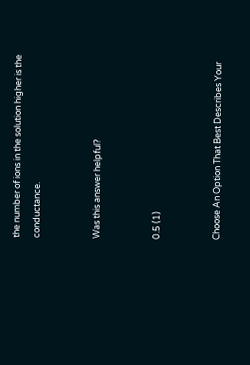the number of ions in the solution higher is the conductance.


Was this answer helpful?


0.5 (1)


Choose An Option That Best Describes Your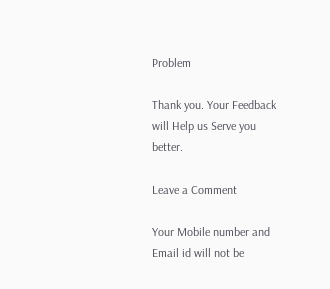Problem

Thank you. Your Feedback will Help us Serve you better.

Leave a Comment

Your Mobile number and Email id will not be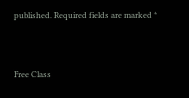published. Required fields are marked *




Free Class